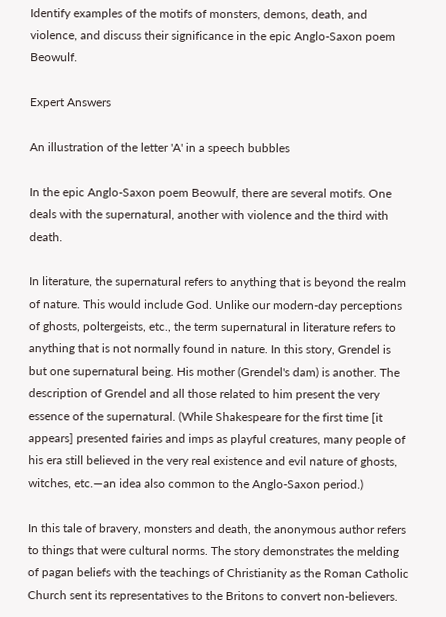Identify examples of the motifs of monsters, demons, death, and violence, and discuss their significance in the epic Anglo-Saxon poem Beowulf.

Expert Answers

An illustration of the letter 'A' in a speech bubbles

In the epic Anglo-Saxon poem Beowulf, there are several motifs. One deals with the supernatural, another with violence and the third with death.

In literature, the supernatural refers to anything that is beyond the realm of nature. This would include God. Unlike our modern-day perceptions of ghosts, poltergeists, etc., the term supernatural in literature refers to anything that is not normally found in nature. In this story, Grendel is but one supernatural being. His mother (Grendel's dam) is another. The description of Grendel and all those related to him present the very essence of the supernatural. (While Shakespeare for the first time [it appears] presented fairies and imps as playful creatures, many people of his era still believed in the very real existence and evil nature of ghosts, witches, etc.—an idea also common to the Anglo-Saxon period.)

In this tale of bravery, monsters and death, the anonymous author refers to things that were cultural norms. The story demonstrates the melding of pagan beliefs with the teachings of Christianity as the Roman Catholic Church sent its representatives to the Britons to convert non-believers.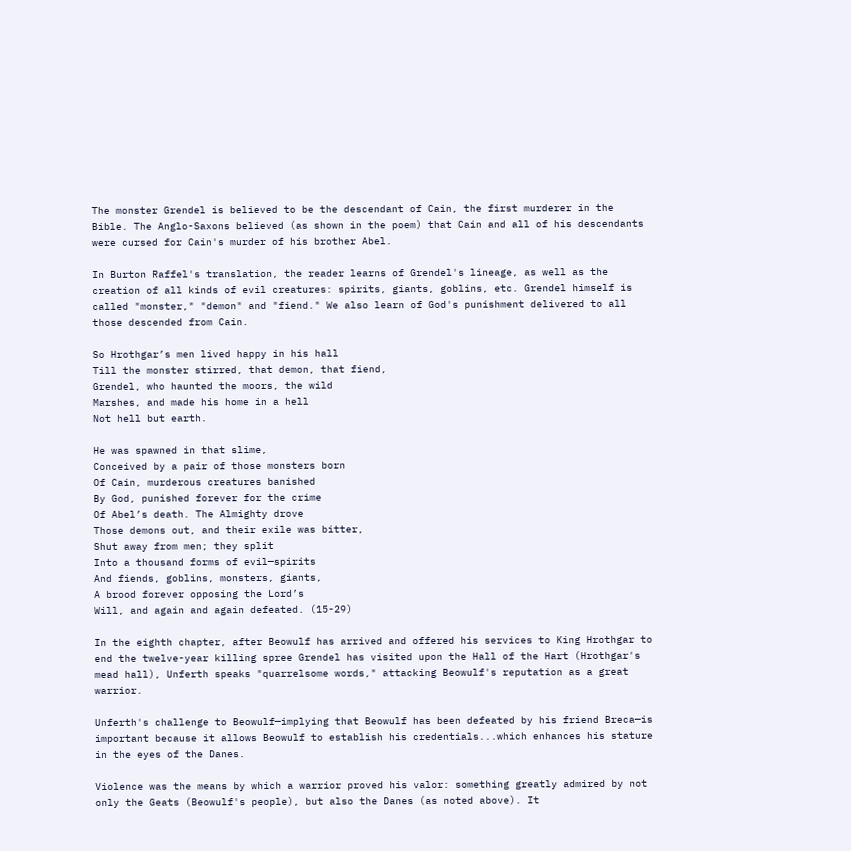The monster Grendel is believed to be the descendant of Cain, the first murderer in the Bible. The Anglo-Saxons believed (as shown in the poem) that Cain and all of his descendants were cursed for Cain's murder of his brother Abel.

In Burton Raffel's translation, the reader learns of Grendel's lineage, as well as the creation of all kinds of evil creatures: spirits, giants, goblins, etc. Grendel himself is called "monster," "demon" and "fiend." We also learn of God's punishment delivered to all those descended from Cain.

So Hrothgar’s men lived happy in his hall
Till the monster stirred, that demon, that fiend,
Grendel, who haunted the moors, the wild
Marshes, and made his home in a hell
Not hell but earth.

He was spawned in that slime,
Conceived by a pair of those monsters born
Of Cain, murderous creatures banished
By God, punished forever for the crime
Of Abel’s death. The Almighty drove
Those demons out, and their exile was bitter,
Shut away from men; they split
Into a thousand forms of evil—spirits
And fiends, goblins, monsters, giants,
A brood forever opposing the Lord’s
Will, and again and again defeated. (15-29)

In the eighth chapter, after Beowulf has arrived and offered his services to King Hrothgar to end the twelve-year killing spree Grendel has visited upon the Hall of the Hart (Hrothgar's mead hall), Unferth speaks "quarrelsome words," attacking Beowulf's reputation as a great warrior.

Unferth's challenge to Beowulf—implying that Beowulf has been defeated by his friend Breca—is important because it allows Beowulf to establish his credentials...which enhances his stature in the eyes of the Danes.

Violence was the means by which a warrior proved his valor: something greatly admired by not only the Geats (Beowulf's people), but also the Danes (as noted above). It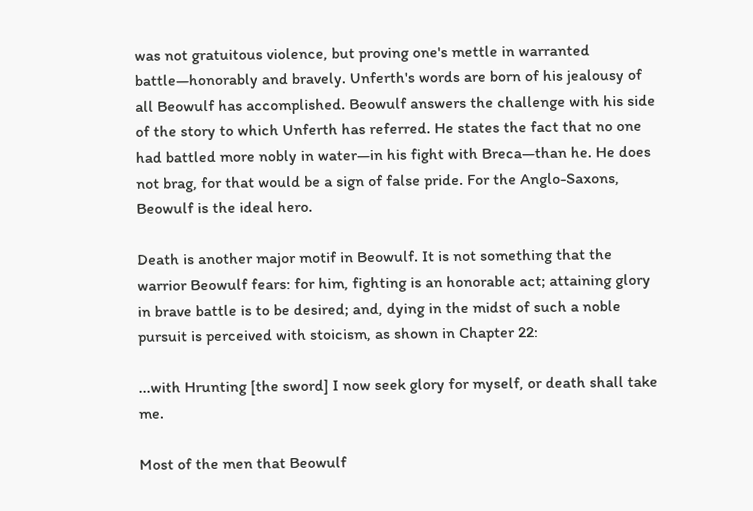was not gratuitous violence, but proving one's mettle in warranted battle—honorably and bravely. Unferth's words are born of his jealousy of all Beowulf has accomplished. Beowulf answers the challenge with his side of the story to which Unferth has referred. He states the fact that no one had battled more nobly in water—in his fight with Breca—than he. He does not brag, for that would be a sign of false pride. For the Anglo-Saxons, Beowulf is the ideal hero.

Death is another major motif in Beowulf. It is not something that the warrior Beowulf fears: for him, fighting is an honorable act; attaining glory in brave battle is to be desired; and, dying in the midst of such a noble pursuit is perceived with stoicism, as shown in Chapter 22:

...with Hrunting [the sword] I now seek glory for myself, or death shall take me.

Most of the men that Beowulf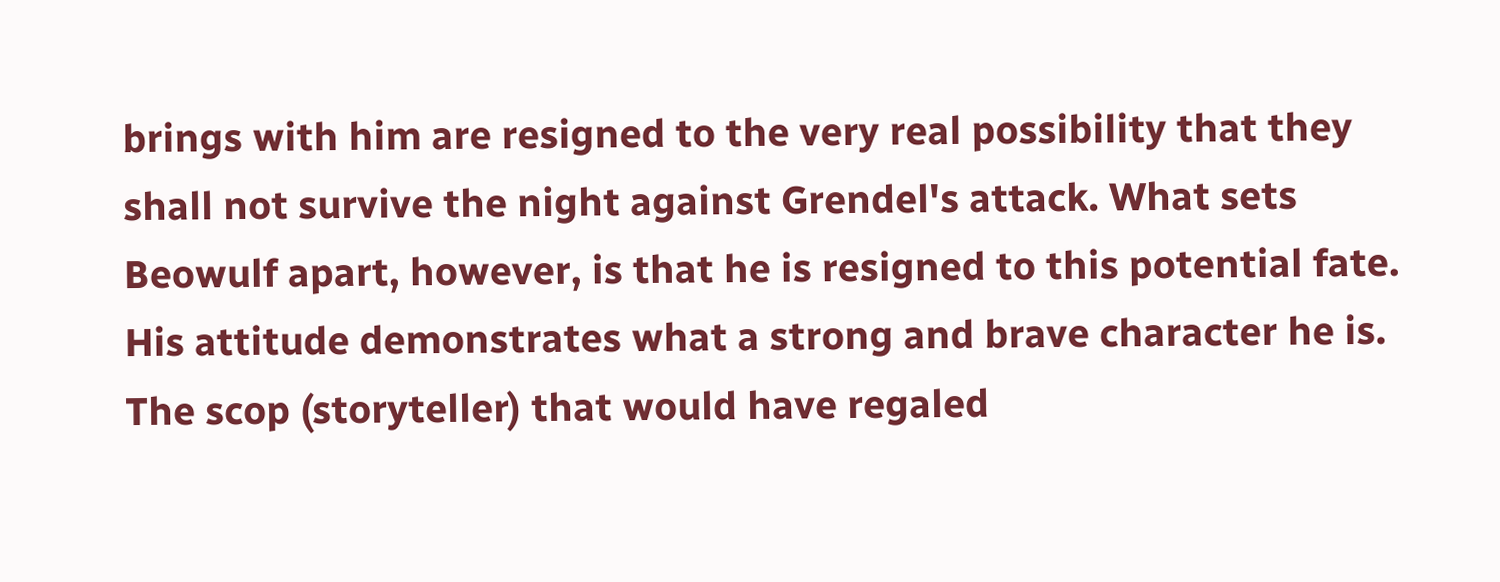brings with him are resigned to the very real possibility that they shall not survive the night against Grendel's attack. What sets Beowulf apart, however, is that he is resigned to this potential fate. His attitude demonstrates what a strong and brave character he is. The scop (storyteller) that would have regaled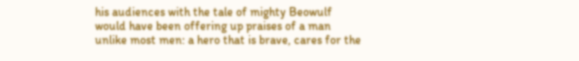his audiences with the tale of mighty Beowulf would have been offering up praises of a man unlike most men: a hero that is brave, cares for the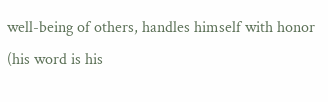well-being of others, handles himself with honor (his word is his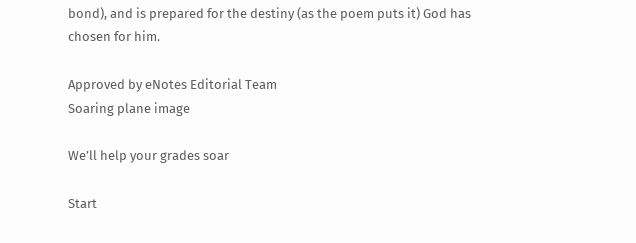bond), and is prepared for the destiny (as the poem puts it) God has chosen for him.

Approved by eNotes Editorial Team
Soaring plane image

We’ll help your grades soar

Start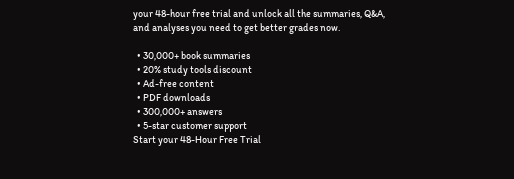your 48-hour free trial and unlock all the summaries, Q&A, and analyses you need to get better grades now.

  • 30,000+ book summaries
  • 20% study tools discount
  • Ad-free content
  • PDF downloads
  • 300,000+ answers
  • 5-star customer support
Start your 48-Hour Free Trial